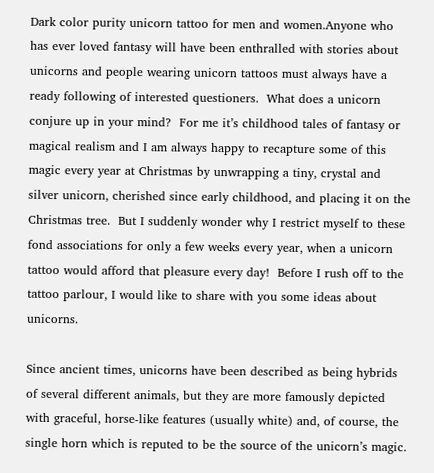Dark color purity unicorn tattoo for men and women.Anyone who has ever loved fantasy will have been enthralled with stories about unicorns and people wearing unicorn tattoos must always have a ready following of interested questioners.  What does a unicorn conjure up in your mind?  For me it’s childhood tales of fantasy or magical realism and I am always happy to recapture some of this magic every year at Christmas by unwrapping a tiny, crystal and silver unicorn, cherished since early childhood, and placing it on the Christmas tree.  But I suddenly wonder why I restrict myself to these fond associations for only a few weeks every year, when a unicorn tattoo would afford that pleasure every day!  Before I rush off to the tattoo parlour, I would like to share with you some ideas about unicorns.

Since ancient times, unicorns have been described as being hybrids of several different animals, but they are more famously depicted with graceful, horse-like features (usually white) and, of course, the single horn which is reputed to be the source of the unicorn’s magic.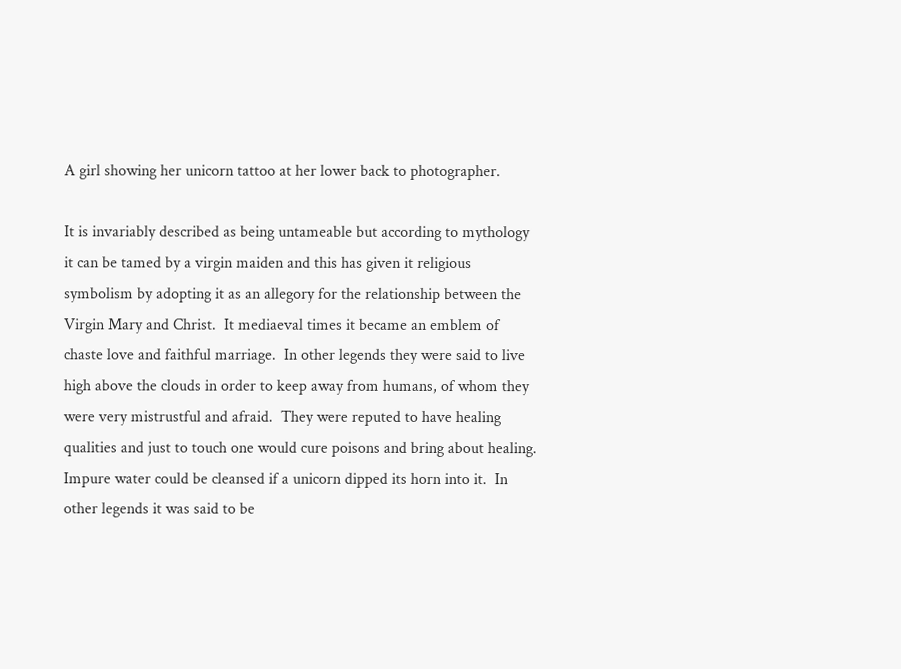A girl showing her unicorn tattoo at her lower back to photographer.

It is invariably described as being untameable but according to mythology it can be tamed by a virgin maiden and this has given it religious symbolism by adopting it as an allegory for the relationship between the Virgin Mary and Christ.  It mediaeval times it became an emblem of chaste love and faithful marriage.  In other legends they were said to live high above the clouds in order to keep away from humans, of whom they were very mistrustful and afraid.  They were reputed to have healing qualities and just to touch one would cure poisons and bring about healing.  Impure water could be cleansed if a unicorn dipped its horn into it.  In other legends it was said to be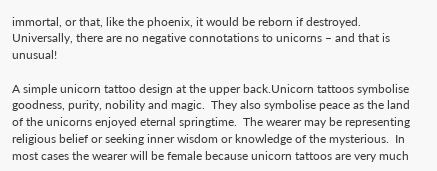immortal, or that, like the phoenix, it would be reborn if destroyed.  Universally, there are no negative connotations to unicorns – and that is unusual!

A simple unicorn tattoo design at the upper back.Unicorn tattoos symbolise goodness, purity, nobility and magic.  They also symbolise peace as the land of the unicorns enjoyed eternal springtime.  The wearer may be representing religious belief or seeking inner wisdom or knowledge of the mysterious.  In most cases the wearer will be female because unicorn tattoos are very much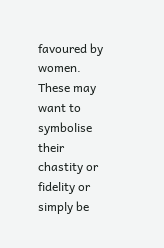favoured by women.  These may want to symbolise their chastity or fidelity or simply be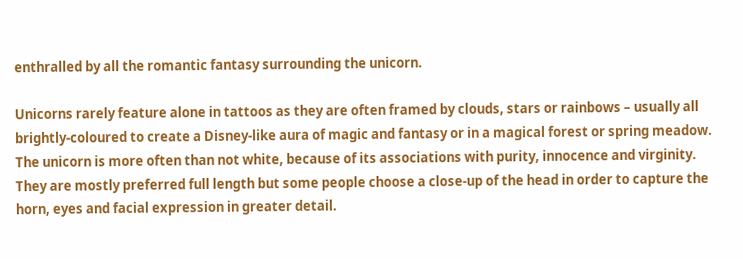enthralled by all the romantic fantasy surrounding the unicorn.

Unicorns rarely feature alone in tattoos as they are often framed by clouds, stars or rainbows – usually all brightly-coloured to create a Disney-like aura of magic and fantasy or in a magical forest or spring meadow.  The unicorn is more often than not white, because of its associations with purity, innocence and virginity.  They are mostly preferred full length but some people choose a close-up of the head in order to capture the horn, eyes and facial expression in greater detail.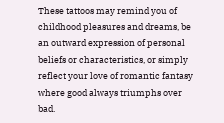These tattoos may remind you of childhood pleasures and dreams, be an outward expression of personal beliefs or characteristics, or simply reflect your love of romantic fantasy where good always triumphs over bad.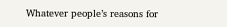Whatever people’s reasons for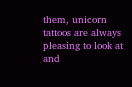them, unicorn tattoos are always pleasing to look at and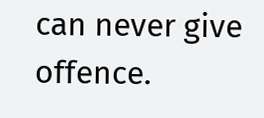can never give offence.